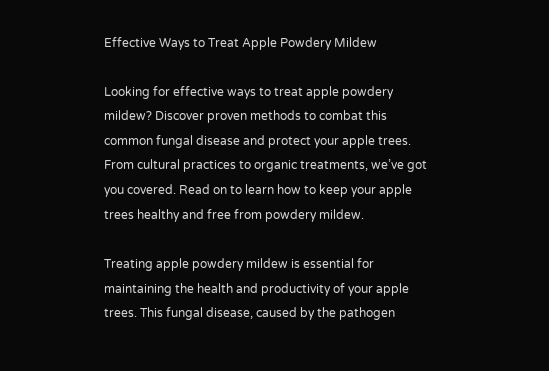Effective Ways to Treat Apple Powdery Mildew

Looking for effective ways to treat apple powdery mildew? Discover proven methods to combat this common fungal disease and protect your apple trees. From cultural practices to organic treatments, we’ve got you covered. Read on to learn how to keep your apple trees healthy and free from powdery mildew.

Treating apple powdery mildew is essential for maintaining the health and productivity of your apple trees. This fungal disease, caused by the pathogen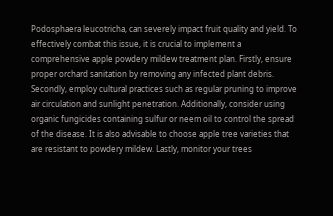Podosphaera leucotricha, can severely impact fruit quality and yield. To effectively combat this issue, it is crucial to implement a comprehensive apple powdery mildew treatment plan. Firstly, ensure proper orchard sanitation by removing any infected plant debris. Secondly, employ cultural practices such as regular pruning to improve air circulation and sunlight penetration. Additionally, consider using organic fungicides containing sulfur or neem oil to control the spread of the disease. It is also advisable to choose apple tree varieties that are resistant to powdery mildew. Lastly, monitor your trees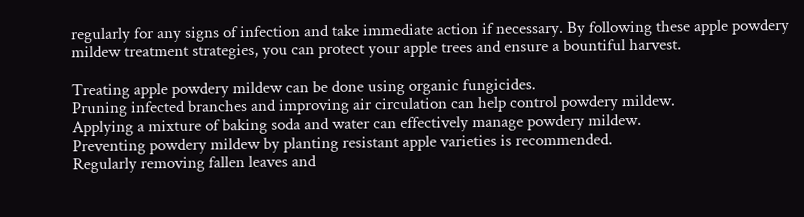regularly for any signs of infection and take immediate action if necessary. By following these apple powdery mildew treatment strategies, you can protect your apple trees and ensure a bountiful harvest.

Treating apple powdery mildew can be done using organic fungicides.
Pruning infected branches and improving air circulation can help control powdery mildew.
Applying a mixture of baking soda and water can effectively manage powdery mildew.
Preventing powdery mildew by planting resistant apple varieties is recommended.
Regularly removing fallen leaves and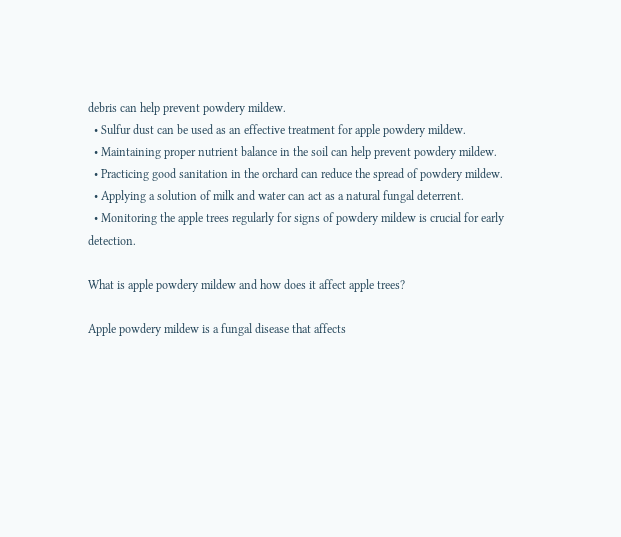debris can help prevent powdery mildew.
  • Sulfur dust can be used as an effective treatment for apple powdery mildew.
  • Maintaining proper nutrient balance in the soil can help prevent powdery mildew.
  • Practicing good sanitation in the orchard can reduce the spread of powdery mildew.
  • Applying a solution of milk and water can act as a natural fungal deterrent.
  • Monitoring the apple trees regularly for signs of powdery mildew is crucial for early detection.

What is apple powdery mildew and how does it affect apple trees?

Apple powdery mildew is a fungal disease that affects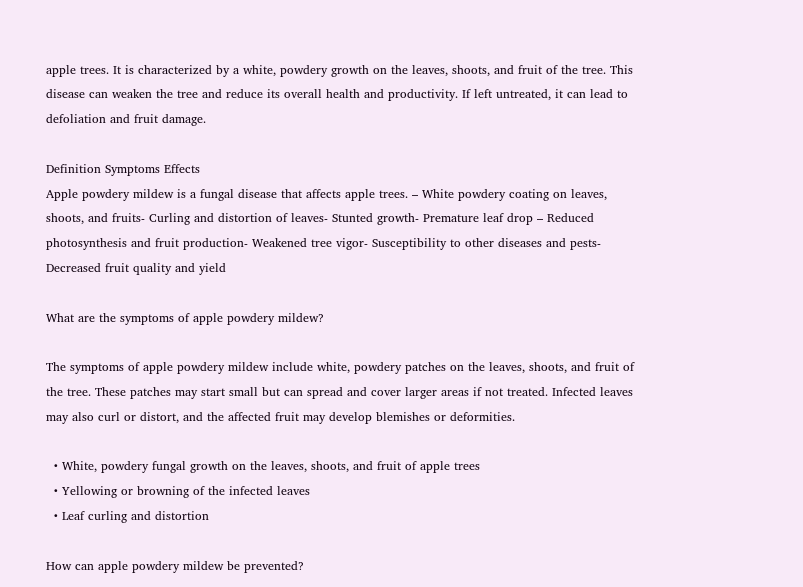apple trees. It is characterized by a white, powdery growth on the leaves, shoots, and fruit of the tree. This disease can weaken the tree and reduce its overall health and productivity. If left untreated, it can lead to defoliation and fruit damage.

Definition Symptoms Effects
Apple powdery mildew is a fungal disease that affects apple trees. – White powdery coating on leaves, shoots, and fruits- Curling and distortion of leaves- Stunted growth- Premature leaf drop – Reduced photosynthesis and fruit production- Weakened tree vigor- Susceptibility to other diseases and pests- Decreased fruit quality and yield

What are the symptoms of apple powdery mildew?

The symptoms of apple powdery mildew include white, powdery patches on the leaves, shoots, and fruit of the tree. These patches may start small but can spread and cover larger areas if not treated. Infected leaves may also curl or distort, and the affected fruit may develop blemishes or deformities.

  • White, powdery fungal growth on the leaves, shoots, and fruit of apple trees
  • Yellowing or browning of the infected leaves
  • Leaf curling and distortion

How can apple powdery mildew be prevented?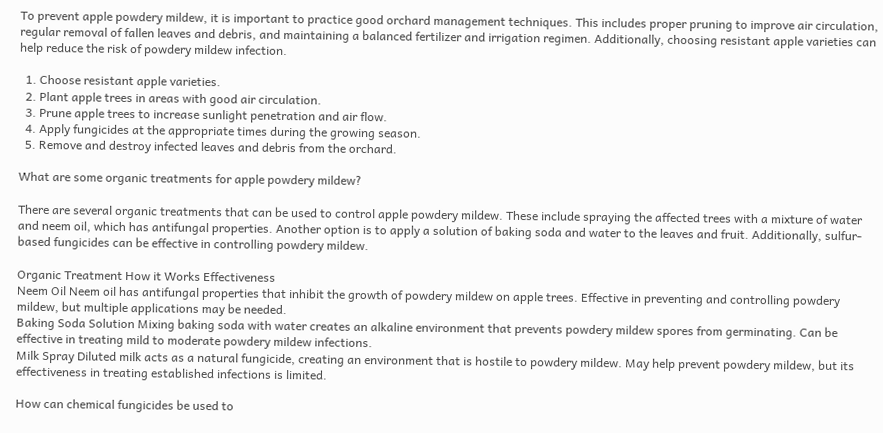To prevent apple powdery mildew, it is important to practice good orchard management techniques. This includes proper pruning to improve air circulation, regular removal of fallen leaves and debris, and maintaining a balanced fertilizer and irrigation regimen. Additionally, choosing resistant apple varieties can help reduce the risk of powdery mildew infection.

  1. Choose resistant apple varieties.
  2. Plant apple trees in areas with good air circulation.
  3. Prune apple trees to increase sunlight penetration and air flow.
  4. Apply fungicides at the appropriate times during the growing season.
  5. Remove and destroy infected leaves and debris from the orchard.

What are some organic treatments for apple powdery mildew?

There are several organic treatments that can be used to control apple powdery mildew. These include spraying the affected trees with a mixture of water and neem oil, which has antifungal properties. Another option is to apply a solution of baking soda and water to the leaves and fruit. Additionally, sulfur-based fungicides can be effective in controlling powdery mildew.

Organic Treatment How it Works Effectiveness
Neem Oil Neem oil has antifungal properties that inhibit the growth of powdery mildew on apple trees. Effective in preventing and controlling powdery mildew, but multiple applications may be needed.
Baking Soda Solution Mixing baking soda with water creates an alkaline environment that prevents powdery mildew spores from germinating. Can be effective in treating mild to moderate powdery mildew infections.
Milk Spray Diluted milk acts as a natural fungicide, creating an environment that is hostile to powdery mildew. May help prevent powdery mildew, but its effectiveness in treating established infections is limited.

How can chemical fungicides be used to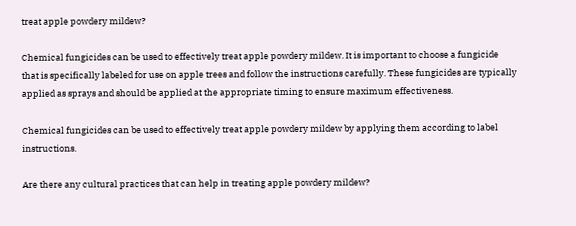treat apple powdery mildew?

Chemical fungicides can be used to effectively treat apple powdery mildew. It is important to choose a fungicide that is specifically labeled for use on apple trees and follow the instructions carefully. These fungicides are typically applied as sprays and should be applied at the appropriate timing to ensure maximum effectiveness.

Chemical fungicides can be used to effectively treat apple powdery mildew by applying them according to label instructions.

Are there any cultural practices that can help in treating apple powdery mildew?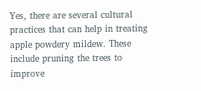Yes, there are several cultural practices that can help in treating apple powdery mildew. These include pruning the trees to improve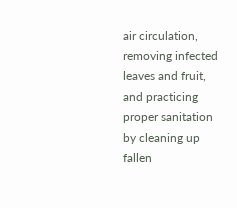air circulation, removing infected leaves and fruit, and practicing proper sanitation by cleaning up fallen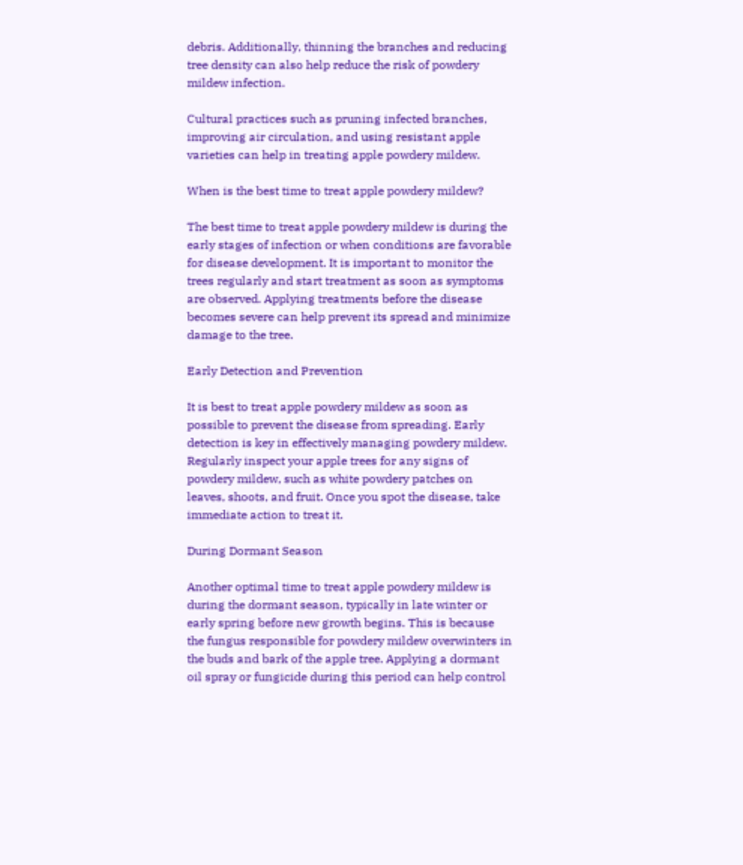debris. Additionally, thinning the branches and reducing tree density can also help reduce the risk of powdery mildew infection.

Cultural practices such as pruning infected branches, improving air circulation, and using resistant apple varieties can help in treating apple powdery mildew.

When is the best time to treat apple powdery mildew?

The best time to treat apple powdery mildew is during the early stages of infection or when conditions are favorable for disease development. It is important to monitor the trees regularly and start treatment as soon as symptoms are observed. Applying treatments before the disease becomes severe can help prevent its spread and minimize damage to the tree.

Early Detection and Prevention

It is best to treat apple powdery mildew as soon as possible to prevent the disease from spreading. Early detection is key in effectively managing powdery mildew. Regularly inspect your apple trees for any signs of powdery mildew, such as white powdery patches on leaves, shoots, and fruit. Once you spot the disease, take immediate action to treat it.

During Dormant Season

Another optimal time to treat apple powdery mildew is during the dormant season, typically in late winter or early spring before new growth begins. This is because the fungus responsible for powdery mildew overwinters in the buds and bark of the apple tree. Applying a dormant oil spray or fungicide during this period can help control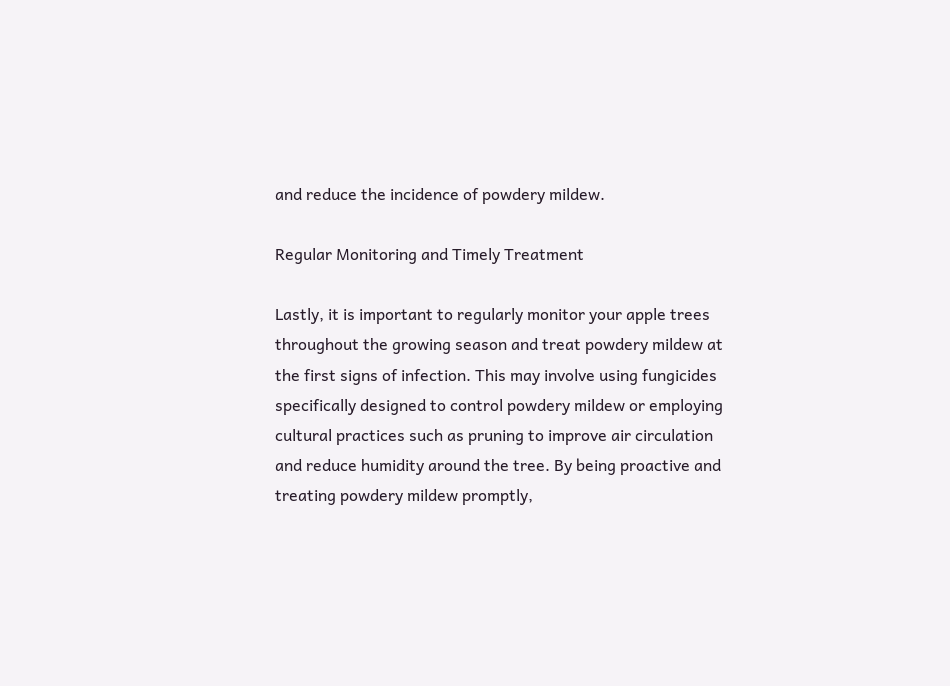and reduce the incidence of powdery mildew.

Regular Monitoring and Timely Treatment

Lastly, it is important to regularly monitor your apple trees throughout the growing season and treat powdery mildew at the first signs of infection. This may involve using fungicides specifically designed to control powdery mildew or employing cultural practices such as pruning to improve air circulation and reduce humidity around the tree. By being proactive and treating powdery mildew promptly,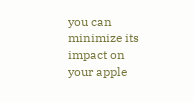you can minimize its impact on your apple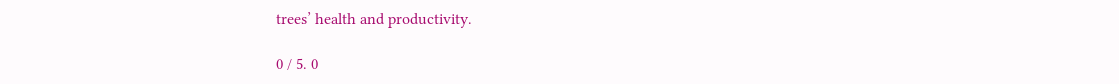trees’ health and productivity.

0 / 5. 0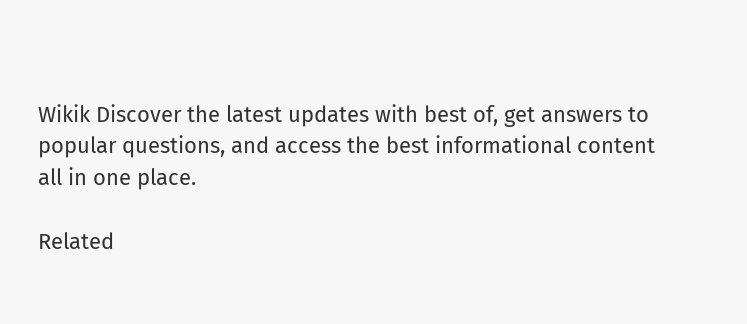Wikik Discover the latest updates with best of, get answers to popular questions, and access the best informational content all in one place.

Related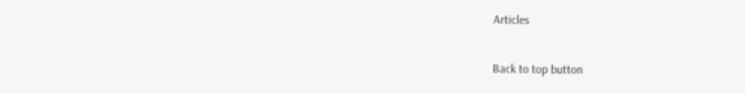Articles

Back to top button